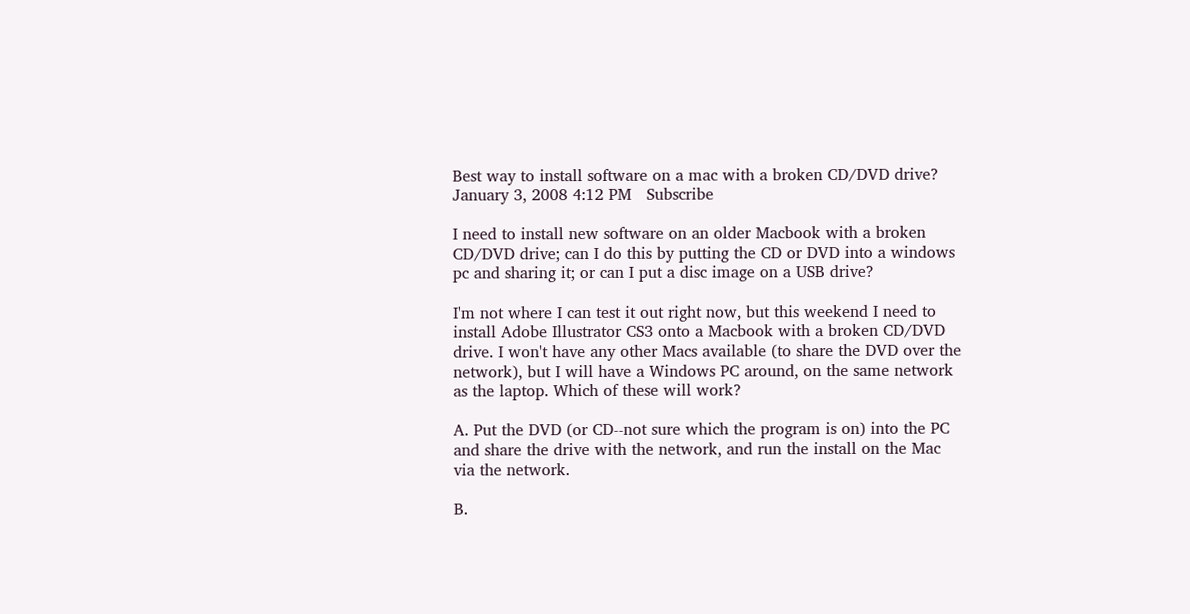Best way to install software on a mac with a broken CD/DVD drive?
January 3, 2008 4:12 PM   Subscribe

I need to install new software on an older Macbook with a broken CD/DVD drive; can I do this by putting the CD or DVD into a windows pc and sharing it; or can I put a disc image on a USB drive?

I'm not where I can test it out right now, but this weekend I need to install Adobe Illustrator CS3 onto a Macbook with a broken CD/DVD drive. I won't have any other Macs available (to share the DVD over the network), but I will have a Windows PC around, on the same network as the laptop. Which of these will work?

A. Put the DVD (or CD--not sure which the program is on) into the PC and share the drive with the network, and run the install on the Mac via the network.

B.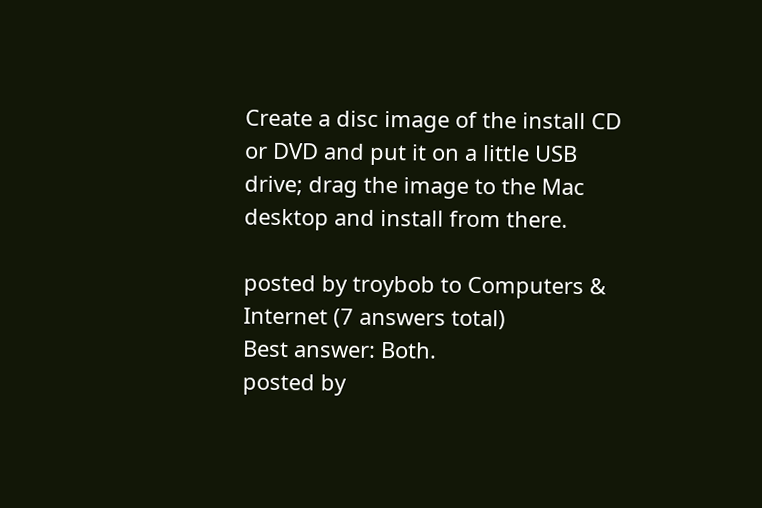Create a disc image of the install CD or DVD and put it on a little USB drive; drag the image to the Mac desktop and install from there.

posted by troybob to Computers & Internet (7 answers total)
Best answer: Both.
posted by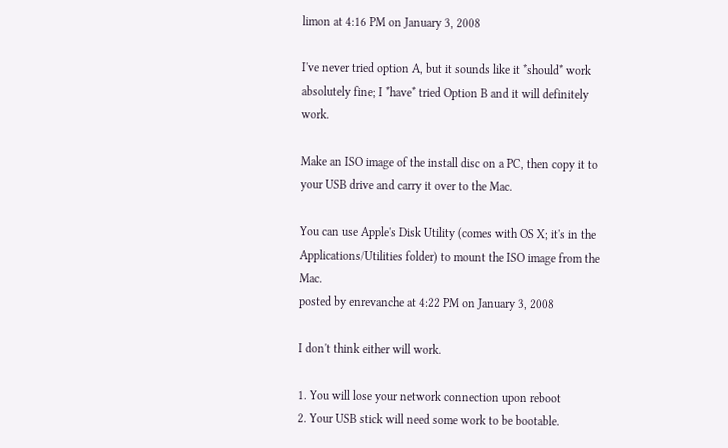limon at 4:16 PM on January 3, 2008

I've never tried option A, but it sounds like it *should* work absolutely fine; I *have* tried Option B and it will definitely work.

Make an ISO image of the install disc on a PC, then copy it to your USB drive and carry it over to the Mac.

You can use Apple's Disk Utility (comes with OS X; it's in the Applications/Utilities folder) to mount the ISO image from the Mac.
posted by enrevanche at 4:22 PM on January 3, 2008

I don't think either will work.

1. You will lose your network connection upon reboot
2. Your USB stick will need some work to be bootable.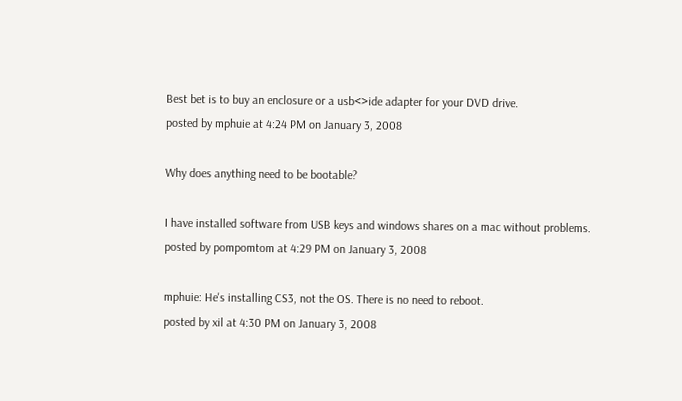Best bet is to buy an enclosure or a usb<>ide adapter for your DVD drive.
posted by mphuie at 4:24 PM on January 3, 2008

Why does anything need to be bootable?

I have installed software from USB keys and windows shares on a mac without problems.
posted by pompomtom at 4:29 PM on January 3, 2008

mphuie: He's installing CS3, not the OS. There is no need to reboot.
posted by xil at 4:30 PM on January 3, 2008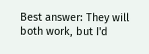Best answer: They will both work, but I'd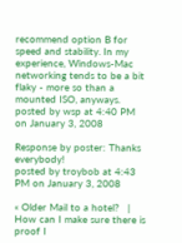recommend option B for speed and stability. In my experience, Windows-Mac networking tends to be a bit flaky - more so than a mounted ISO, anyways.
posted by wsp at 4:40 PM on January 3, 2008

Response by poster: Thanks everybody!
posted by troybob at 4:43 PM on January 3, 2008

« Older Mail to a hotel?   |   How can I make sure there is proof I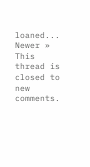loaned... Newer »
This thread is closed to new comments.